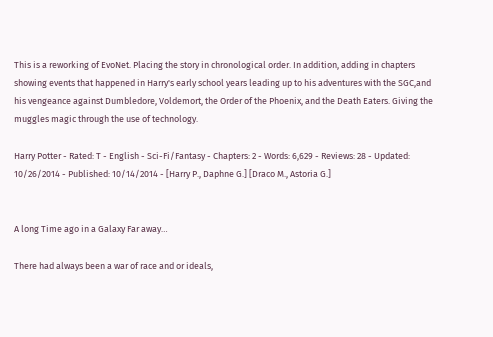This is a reworking of EvoNet. Placing the story in chronological order. In addition, adding in chapters showing events that happened in Harry's early school years leading up to his adventures with the SGC,and his vengeance against Dumbledore, Voldemort, the Order of the Phoenix, and the Death Eaters. Giving the muggles magic through the use of technology.

Harry Potter - Rated: T - English - Sci-Fi/Fantasy - Chapters: 2 - Words: 6,629 - Reviews: 28 - Updated: 10/26/2014 - Published: 10/14/2014 - [Harry P., Daphne G.] [Draco M., Astoria G.]


A long Time ago in a Galaxy Far away…

There had always been a war of race and or ideals,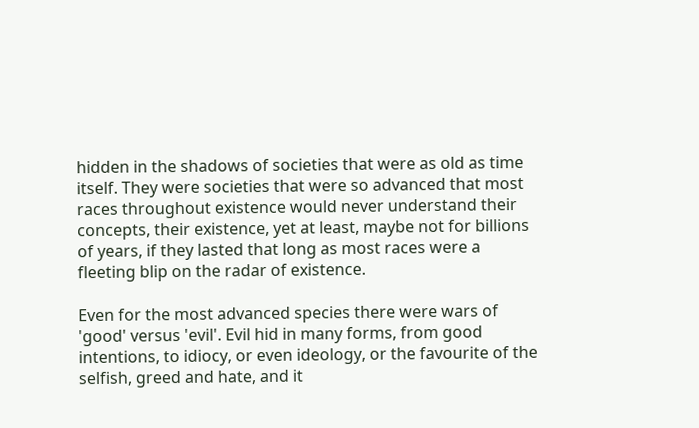hidden in the shadows of societies that were as old as time itself. They were societies that were so advanced that most races throughout existence would never understand their concepts, their existence, yet at least, maybe not for billions of years, if they lasted that long as most races were a fleeting blip on the radar of existence.

Even for the most advanced species there were wars of 'good' versus 'evil'. Evil hid in many forms, from good intentions, to idiocy, or even ideology, or the favourite of the selfish, greed and hate, and it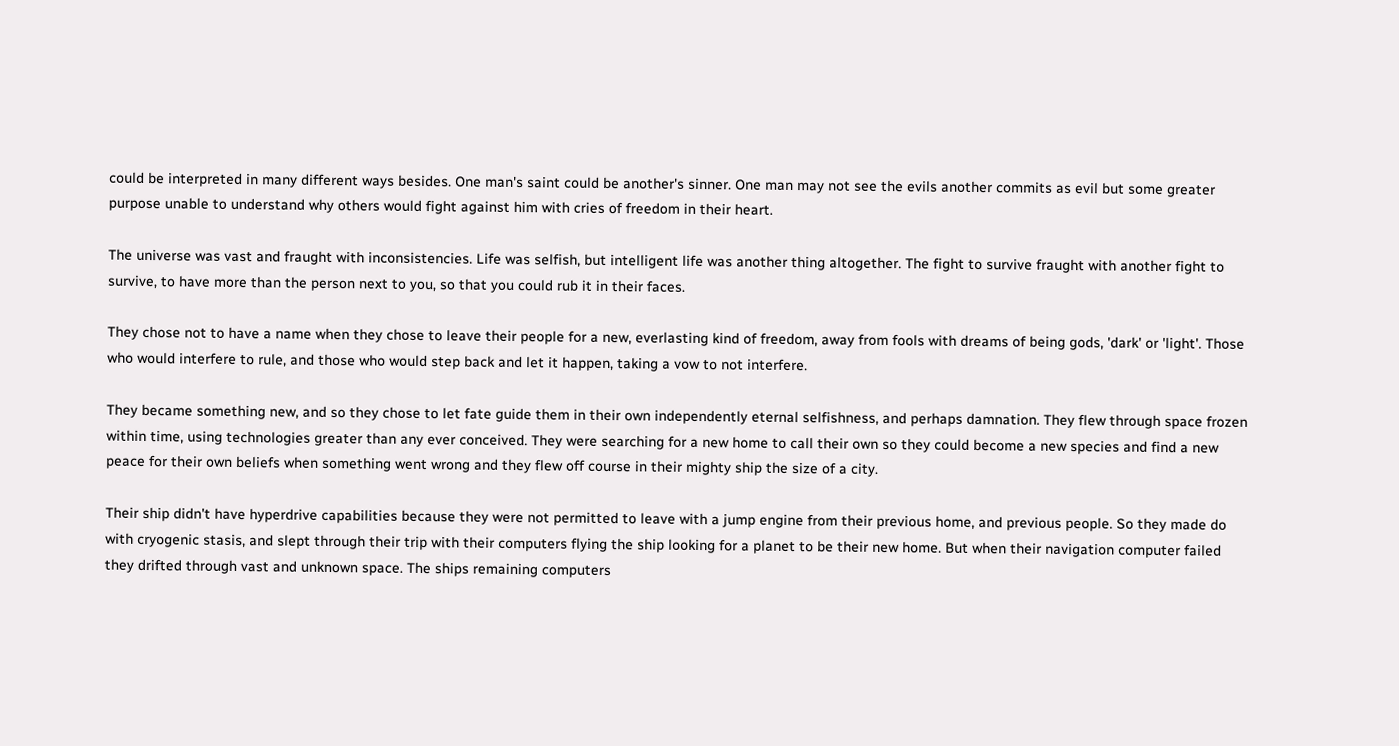could be interpreted in many different ways besides. One man's saint could be another's sinner. One man may not see the evils another commits as evil but some greater purpose unable to understand why others would fight against him with cries of freedom in their heart.

The universe was vast and fraught with inconsistencies. Life was selfish, but intelligent life was another thing altogether. The fight to survive fraught with another fight to survive, to have more than the person next to you, so that you could rub it in their faces.

They chose not to have a name when they chose to leave their people for a new, everlasting kind of freedom, away from fools with dreams of being gods, 'dark' or 'light'. Those who would interfere to rule, and those who would step back and let it happen, taking a vow to not interfere.

They became something new, and so they chose to let fate guide them in their own independently eternal selfishness, and perhaps damnation. They flew through space frozen within time, using technologies greater than any ever conceived. They were searching for a new home to call their own so they could become a new species and find a new peace for their own beliefs when something went wrong and they flew off course in their mighty ship the size of a city.

Their ship didn't have hyperdrive capabilities because they were not permitted to leave with a jump engine from their previous home, and previous people. So they made do with cryogenic stasis, and slept through their trip with their computers flying the ship looking for a planet to be their new home. But when their navigation computer failed they drifted through vast and unknown space. The ships remaining computers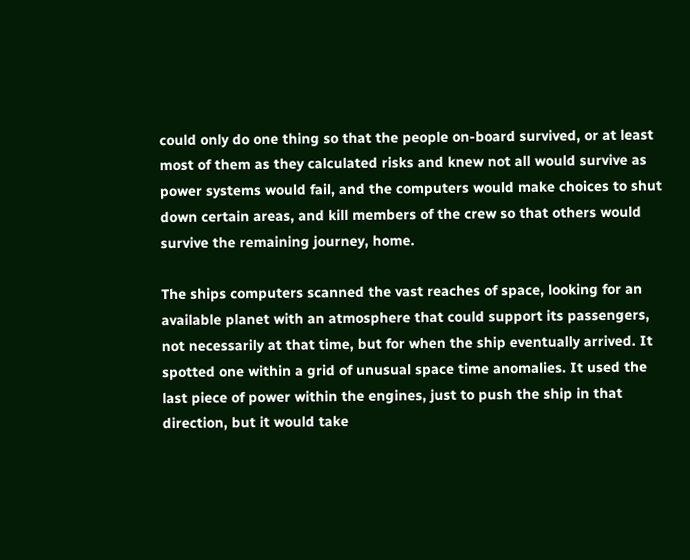could only do one thing so that the people on-board survived, or at least most of them as they calculated risks and knew not all would survive as power systems would fail, and the computers would make choices to shut down certain areas, and kill members of the crew so that others would survive the remaining journey, home.

The ships computers scanned the vast reaches of space, looking for an available planet with an atmosphere that could support its passengers, not necessarily at that time, but for when the ship eventually arrived. It spotted one within a grid of unusual space time anomalies. It used the last piece of power within the engines, just to push the ship in that direction, but it would take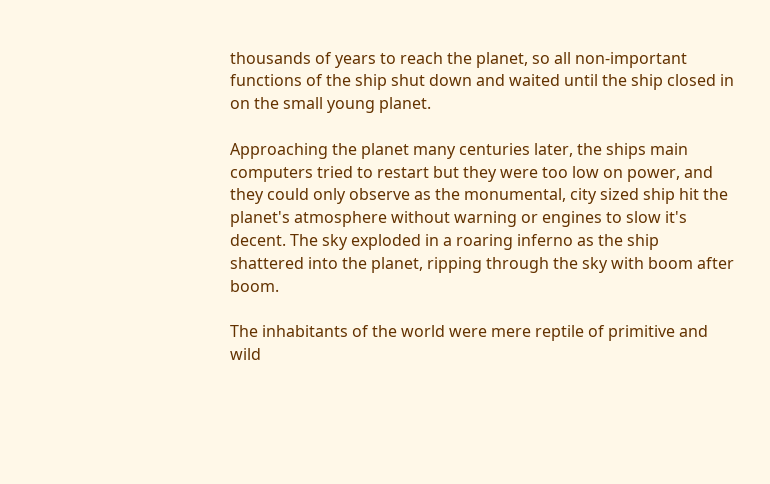thousands of years to reach the planet, so all non-important functions of the ship shut down and waited until the ship closed in on the small young planet.

Approaching the planet many centuries later, the ships main computers tried to restart but they were too low on power, and they could only observe as the monumental, city sized ship hit the planet's atmosphere without warning or engines to slow it's decent. The sky exploded in a roaring inferno as the ship shattered into the planet, ripping through the sky with boom after boom.

The inhabitants of the world were mere reptile of primitive and wild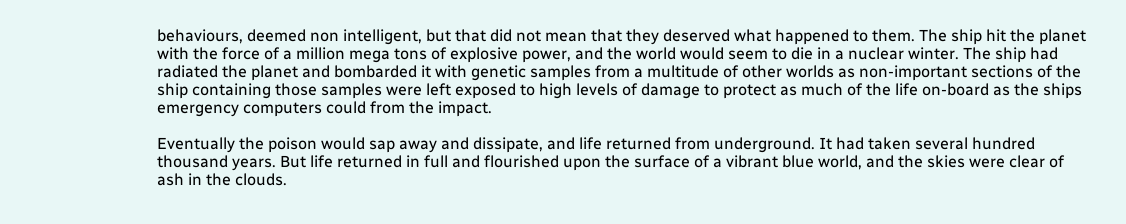behaviours, deemed non intelligent, but that did not mean that they deserved what happened to them. The ship hit the planet with the force of a million mega tons of explosive power, and the world would seem to die in a nuclear winter. The ship had radiated the planet and bombarded it with genetic samples from a multitude of other worlds as non-important sections of the ship containing those samples were left exposed to high levels of damage to protect as much of the life on-board as the ships emergency computers could from the impact.

Eventually the poison would sap away and dissipate, and life returned from underground. It had taken several hundred thousand years. But life returned in full and flourished upon the surface of a vibrant blue world, and the skies were clear of ash in the clouds.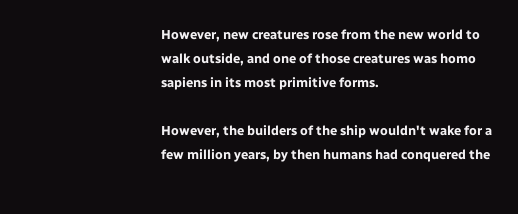However, new creatures rose from the new world to walk outside, and one of those creatures was homo sapiens in its most primitive forms.

However, the builders of the ship wouldn't wake for a few million years, by then humans had conquered the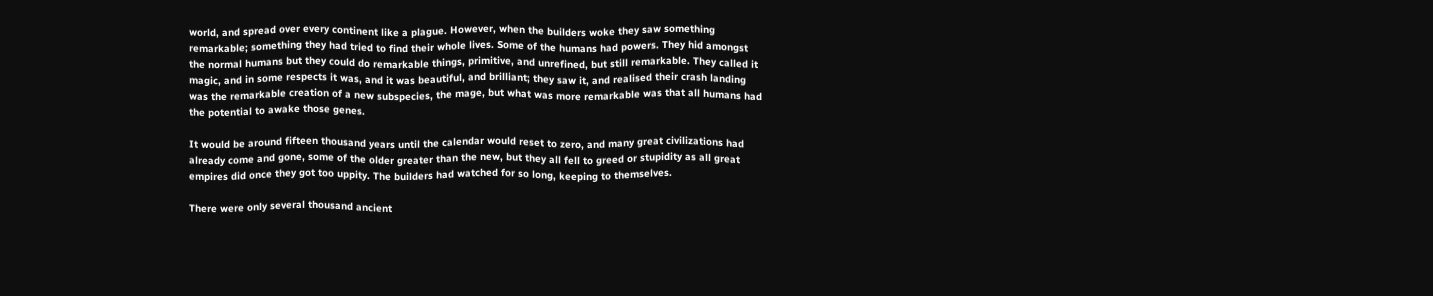world, and spread over every continent like a plague. However, when the builders woke they saw something remarkable; something they had tried to find their whole lives. Some of the humans had powers. They hid amongst the normal humans but they could do remarkable things, primitive, and unrefined, but still remarkable. They called it magic, and in some respects it was, and it was beautiful, and brilliant; they saw it, and realised their crash landing was the remarkable creation of a new subspecies, the mage, but what was more remarkable was that all humans had the potential to awake those genes.

It would be around fifteen thousand years until the calendar would reset to zero, and many great civilizations had already come and gone, some of the older greater than the new, but they all fell to greed or stupidity as all great empires did once they got too uppity. The builders had watched for so long, keeping to themselves.

There were only several thousand ancient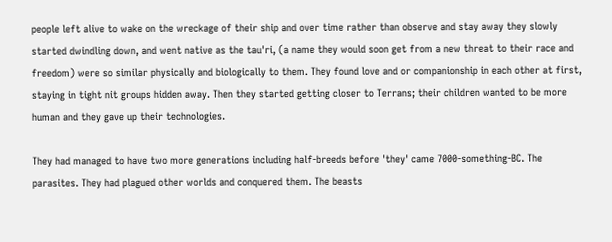people left alive to wake on the wreckage of their ship and over time rather than observe and stay away they slowly started dwindling down, and went native as the tau'ri, (a name they would soon get from a new threat to their race and freedom) were so similar physically and biologically to them. They found love and or companionship in each other at first, staying in tight nit groups hidden away. Then they started getting closer to Terrans; their children wanted to be more human and they gave up their technologies.

They had managed to have two more generations including half-breeds before 'they' came 7000-something-BC. The parasites. They had plagued other worlds and conquered them. The beasts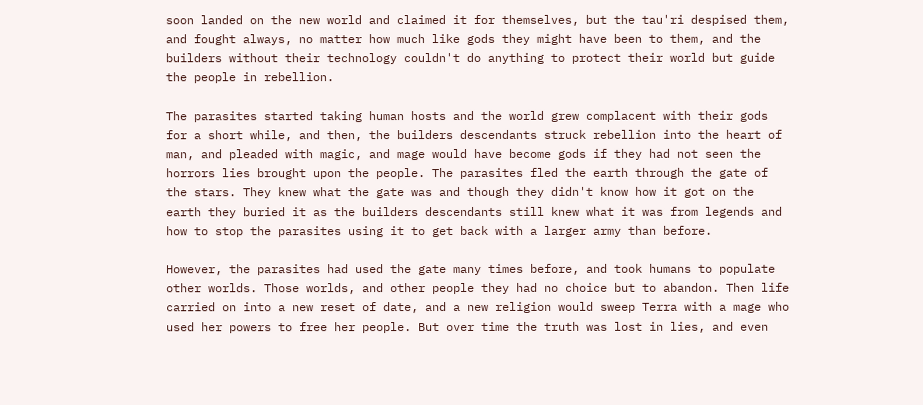soon landed on the new world and claimed it for themselves, but the tau'ri despised them, and fought always, no matter how much like gods they might have been to them, and the builders without their technology couldn't do anything to protect their world but guide the people in rebellion.

The parasites started taking human hosts and the world grew complacent with their gods for a short while, and then, the builders descendants struck rebellion into the heart of man, and pleaded with magic, and mage would have become gods if they had not seen the horrors lies brought upon the people. The parasites fled the earth through the gate of the stars. They knew what the gate was and though they didn't know how it got on the earth they buried it as the builders descendants still knew what it was from legends and how to stop the parasites using it to get back with a larger army than before.

However, the parasites had used the gate many times before, and took humans to populate other worlds. Those worlds, and other people they had no choice but to abandon. Then life carried on into a new reset of date, and a new religion would sweep Terra with a mage who used her powers to free her people. But over time the truth was lost in lies, and even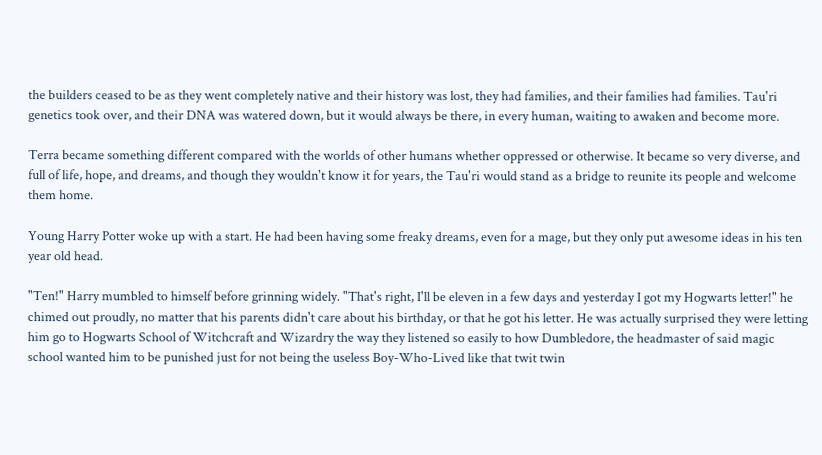the builders ceased to be as they went completely native and their history was lost, they had families, and their families had families. Tau'ri genetics took over, and their DNA was watered down, but it would always be there, in every human, waiting to awaken and become more.

Terra became something different compared with the worlds of other humans whether oppressed or otherwise. It became so very diverse, and full of life, hope, and dreams, and though they wouldn't know it for years, the Tau'ri would stand as a bridge to reunite its people and welcome them home.

Young Harry Potter woke up with a start. He had been having some freaky dreams, even for a mage, but they only put awesome ideas in his ten year old head.

"Ten!" Harry mumbled to himself before grinning widely. "That's right, I'll be eleven in a few days and yesterday I got my Hogwarts letter!" he chimed out proudly, no matter that his parents didn't care about his birthday, or that he got his letter. He was actually surprised they were letting him go to Hogwarts School of Witchcraft and Wizardry the way they listened so easily to how Dumbledore, the headmaster of said magic school wanted him to be punished just for not being the useless Boy-Who-Lived like that twit twin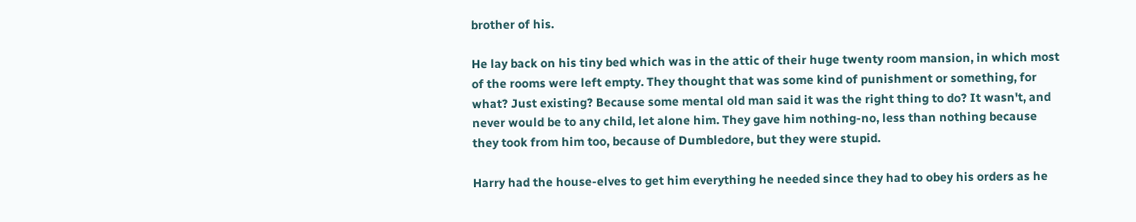brother of his.

He lay back on his tiny bed which was in the attic of their huge twenty room mansion, in which most of the rooms were left empty. They thought that was some kind of punishment or something, for what? Just existing? Because some mental old man said it was the right thing to do? It wasn't, and never would be to any child, let alone him. They gave him nothing-no, less than nothing because they took from him too, because of Dumbledore, but they were stupid.

Harry had the house-elves to get him everything he needed since they had to obey his orders as he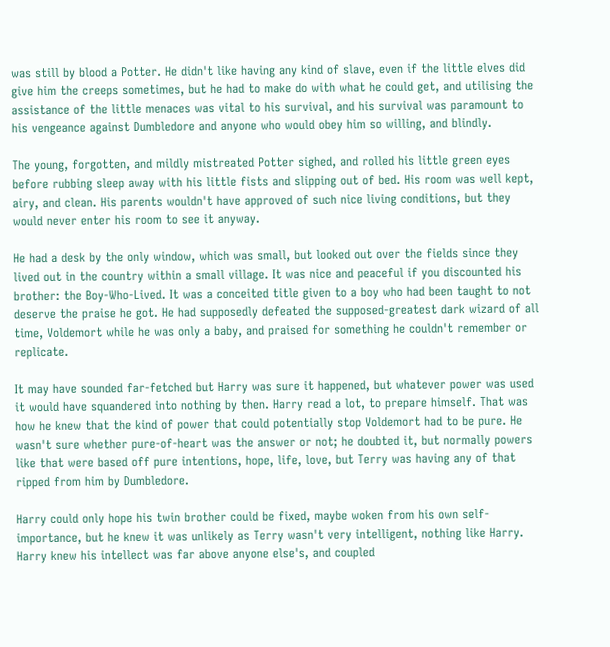was still by blood a Potter. He didn't like having any kind of slave, even if the little elves did give him the creeps sometimes, but he had to make do with what he could get, and utilising the assistance of the little menaces was vital to his survival, and his survival was paramount to his vengeance against Dumbledore and anyone who would obey him so willing, and blindly.

The young, forgotten, and mildly mistreated Potter sighed, and rolled his little green eyes before rubbing sleep away with his little fists and slipping out of bed. His room was well kept, airy, and clean. His parents wouldn't have approved of such nice living conditions, but they would never enter his room to see it anyway.

He had a desk by the only window, which was small, but looked out over the fields since they lived out in the country within a small village. It was nice and peaceful if you discounted his brother: the Boy-Who-Lived. It was a conceited title given to a boy who had been taught to not deserve the praise he got. He had supposedly defeated the supposed-greatest dark wizard of all time, Voldemort while he was only a baby, and praised for something he couldn't remember or replicate.

It may have sounded far-fetched but Harry was sure it happened, but whatever power was used it would have squandered into nothing by then. Harry read a lot, to prepare himself. That was how he knew that the kind of power that could potentially stop Voldemort had to be pure. He wasn't sure whether pure-of-heart was the answer or not; he doubted it, but normally powers like that were based off pure intentions, hope, life, love, but Terry was having any of that ripped from him by Dumbledore.

Harry could only hope his twin brother could be fixed, maybe woken from his own self-importance, but he knew it was unlikely as Terry wasn't very intelligent, nothing like Harry. Harry knew his intellect was far above anyone else's, and coupled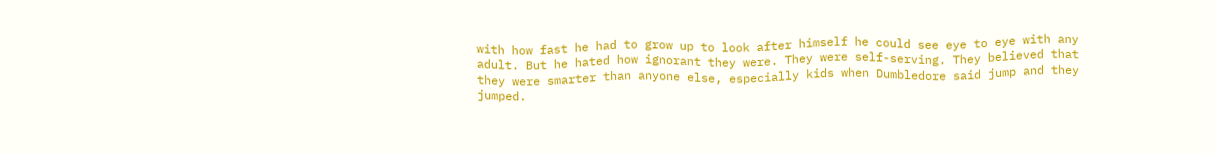with how fast he had to grow up to look after himself he could see eye to eye with any adult. But he hated how ignorant they were. They were self-serving. They believed that they were smarter than anyone else, especially kids when Dumbledore said jump and they jumped.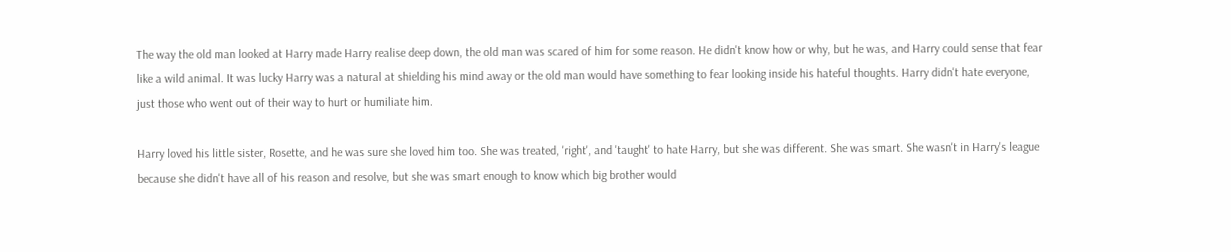The way the old man looked at Harry made Harry realise deep down, the old man was scared of him for some reason. He didn't know how or why, but he was, and Harry could sense that fear like a wild animal. It was lucky Harry was a natural at shielding his mind away or the old man would have something to fear looking inside his hateful thoughts. Harry didn't hate everyone, just those who went out of their way to hurt or humiliate him.

Harry loved his little sister, Rosette, and he was sure she loved him too. She was treated, 'right', and 'taught' to hate Harry, but she was different. She was smart. She wasn't in Harry's league because she didn't have all of his reason and resolve, but she was smart enough to know which big brother would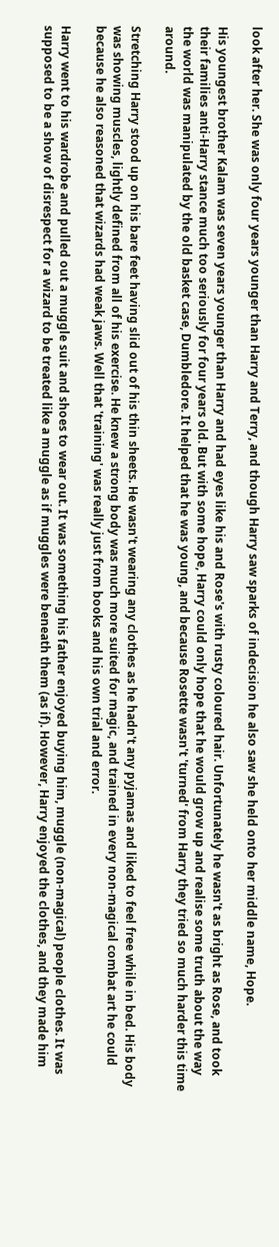look after her. She was only four years younger than Harry and Terry, and though Harry saw sparks of indecision he also saw she held onto her middle name, Hope.

His youngest brother Kalam was seven years younger than Harry and had eyes like his and Rose's with rusty coloured hair. Unfortunately he wasn't as bright as Rose, and took their families anti-Harry stance much too seriously for four years old. But with some hope, Harry could only hope that he would grow up and realise some truth about the way the world was manipulated by the old basket case, Dumbledore. It helped that he was young, and because Rosette wasn't 'turned' from Harry they tried so much harder this time around.

Stretching Harry stood up on his bare feet having slid out of his thin sheets. He wasn't wearing any clothes as he hadn't any pyjamas and liked to feel free while in bed. His body was showing muscles, lightly defined from all of his exercise. He knew a strong body was much more suited for magic, and trained in every non-magical combat art he could because he also reasoned that wizards had weak jaws. Well that 'training' was really just from books and his own trial and error.

Harry went to his wardrobe and pulled out a muggle suit and shoes to wear out. It was something his father enjoyed buying him, muggle (non-magical) people clothes. It was supposed to be a show of disrespect for a wizard to be treated like a muggle as if muggles were beneath them (as if). However, Harry enjoyed the clothes, and they made him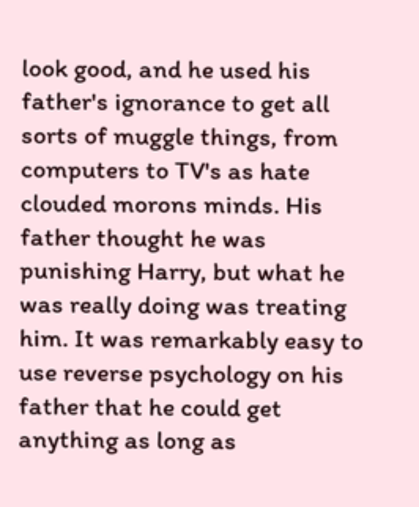look good, and he used his father's ignorance to get all sorts of muggle things, from computers to TV's as hate clouded morons minds. His father thought he was punishing Harry, but what he was really doing was treating him. It was remarkably easy to use reverse psychology on his father that he could get anything as long as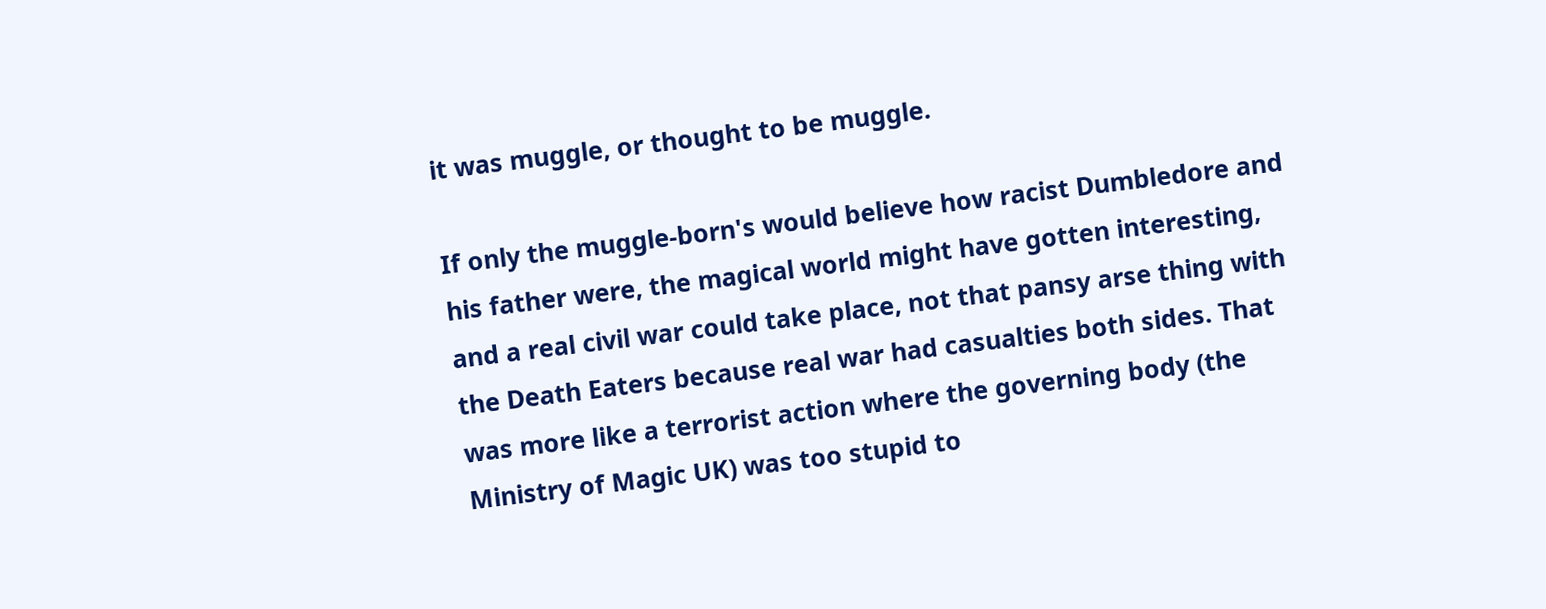it was muggle, or thought to be muggle.

If only the muggle-born's would believe how racist Dumbledore and his father were, the magical world might have gotten interesting, and a real civil war could take place, not that pansy arse thing with the Death Eaters because real war had casualties both sides. That was more like a terrorist action where the governing body (the Ministry of Magic UK) was too stupid to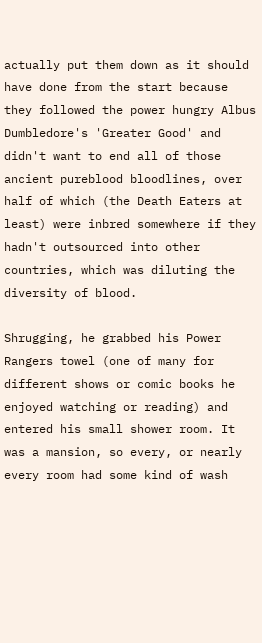actually put them down as it should have done from the start because they followed the power hungry Albus Dumbledore's 'Greater Good' and didn't want to end all of those ancient pureblood bloodlines, over half of which (the Death Eaters at least) were inbred somewhere if they hadn't outsourced into other countries, which was diluting the diversity of blood.

Shrugging, he grabbed his Power Rangers towel (one of many for different shows or comic books he enjoyed watching or reading) and entered his small shower room. It was a mansion, so every, or nearly every room had some kind of wash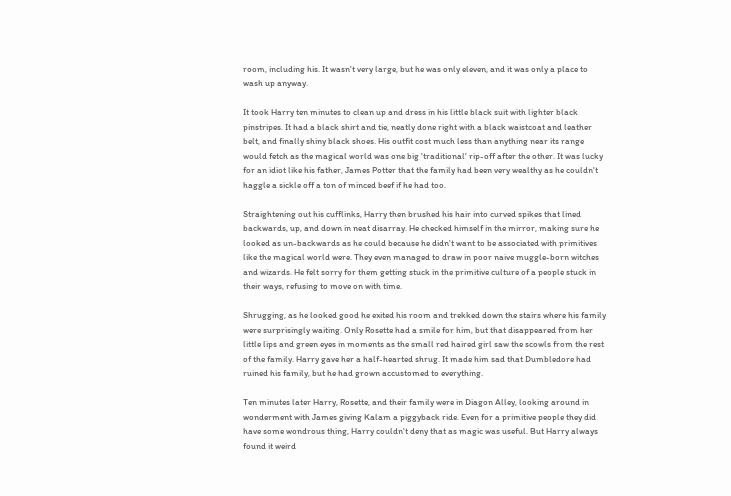room, including his. It wasn't very large, but he was only eleven, and it was only a place to wash up anyway.

It took Harry ten minutes to clean up and dress in his little black suit with lighter black pinstripes. It had a black shirt and tie, neatly done right with a black waistcoat and leather belt, and finally shiny black shoes. His outfit cost much less than anything near its range would fetch as the magical world was one big 'traditional' rip-off after the other. It was lucky for an idiot like his father, James Potter that the family had been very wealthy as he couldn't haggle a sickle off a ton of minced beef if he had too.

Straightening out his cufflinks, Harry then brushed his hair into curved spikes that lined backwards, up, and down in neat disarray. He checked himself in the mirror, making sure he looked as un-backwards as he could because he didn't want to be associated with primitives like the magical world were. They even managed to draw in poor naive muggle-born witches and wizards. He felt sorry for them getting stuck in the primitive culture of a people stuck in their ways, refusing to move on with time.

Shrugging, as he looked good he exited his room and trekked down the stairs where his family were surprisingly waiting. Only Rosette had a smile for him, but that disappeared from her little lips and green eyes in moments as the small red haired girl saw the scowls from the rest of the family. Harry gave her a half-hearted shrug. It made him sad that Dumbledore had ruined his family, but he had grown accustomed to everything.

Ten minutes later Harry, Rosette, and their family were in Diagon Alley, looking around in wonderment with James giving Kalam a piggyback ride. Even for a primitive people they did have some wondrous thing, Harry couldn't deny that as magic was useful. But Harry always found it weird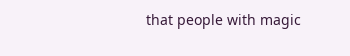that people with magic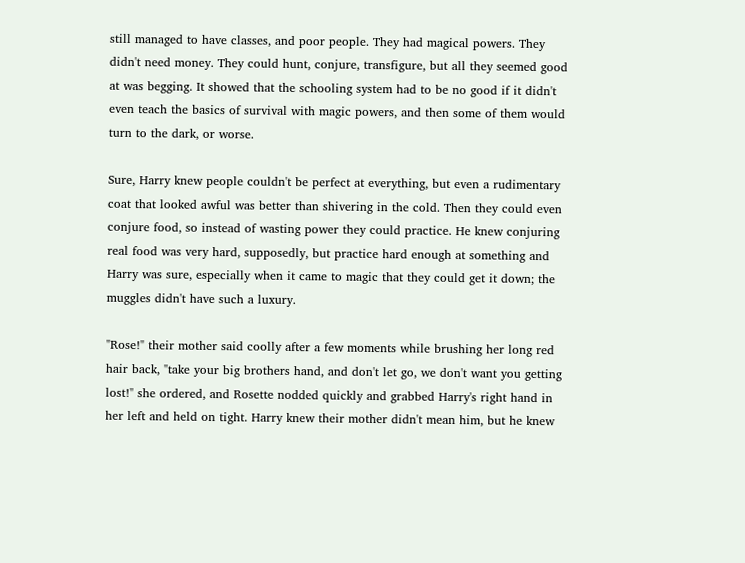still managed to have classes, and poor people. They had magical powers. They didn't need money. They could hunt, conjure, transfigure, but all they seemed good at was begging. It showed that the schooling system had to be no good if it didn't even teach the basics of survival with magic powers, and then some of them would turn to the dark, or worse.

Sure, Harry knew people couldn't be perfect at everything, but even a rudimentary coat that looked awful was better than shivering in the cold. Then they could even conjure food, so instead of wasting power they could practice. He knew conjuring real food was very hard, supposedly, but practice hard enough at something and Harry was sure, especially when it came to magic that they could get it down; the muggles didn't have such a luxury.

"Rose!" their mother said coolly after a few moments while brushing her long red hair back, "take your big brothers hand, and don't let go, we don't want you getting lost!" she ordered, and Rosette nodded quickly and grabbed Harry's right hand in her left and held on tight. Harry knew their mother didn't mean him, but he knew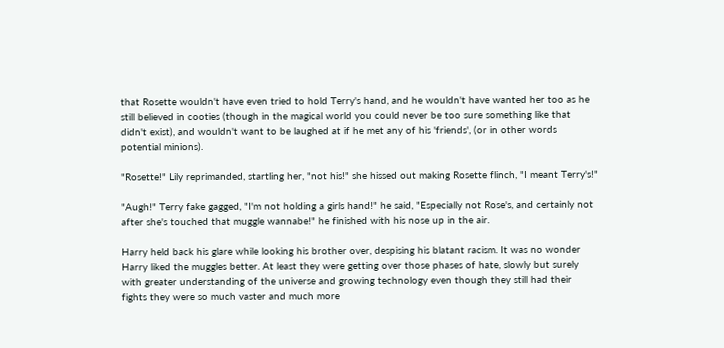that Rosette wouldn't have even tried to hold Terry's hand, and he wouldn't have wanted her too as he still believed in cooties (though in the magical world you could never be too sure something like that didn't exist), and wouldn't want to be laughed at if he met any of his 'friends', (or in other words potential minions).

"Rosette!" Lily reprimanded, startling her, "not his!" she hissed out making Rosette flinch, "I meant Terry's!"

"Augh!" Terry fake gagged, "I'm not holding a girls hand!" he said, "Especially not Rose's, and certainly not after she's touched that muggle wannabe!" he finished with his nose up in the air.

Harry held back his glare while looking his brother over, despising his blatant racism. It was no wonder Harry liked the muggles better. At least they were getting over those phases of hate, slowly but surely with greater understanding of the universe and growing technology even though they still had their fights they were so much vaster and much more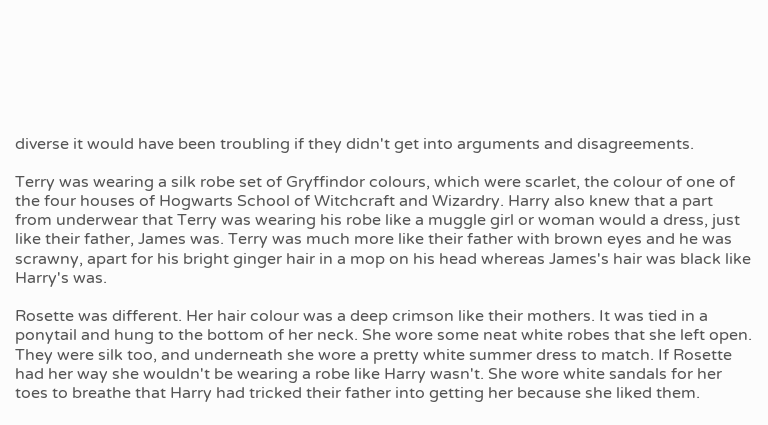diverse it would have been troubling if they didn't get into arguments and disagreements.

Terry was wearing a silk robe set of Gryffindor colours, which were scarlet, the colour of one of the four houses of Hogwarts School of Witchcraft and Wizardry. Harry also knew that a part from underwear that Terry was wearing his robe like a muggle girl or woman would a dress, just like their father, James was. Terry was much more like their father with brown eyes and he was scrawny, apart for his bright ginger hair in a mop on his head whereas James's hair was black like Harry's was.

Rosette was different. Her hair colour was a deep crimson like their mothers. It was tied in a ponytail and hung to the bottom of her neck. She wore some neat white robes that she left open. They were silk too, and underneath she wore a pretty white summer dress to match. If Rosette had her way she wouldn't be wearing a robe like Harry wasn't. She wore white sandals for her toes to breathe that Harry had tricked their father into getting her because she liked them.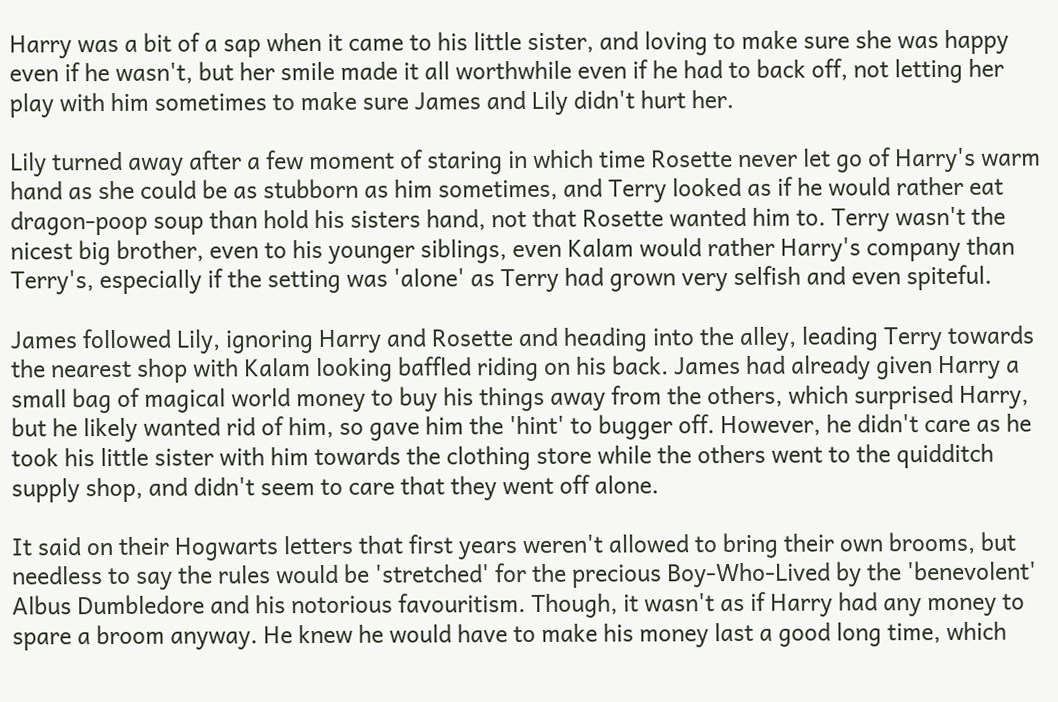Harry was a bit of a sap when it came to his little sister, and loving to make sure she was happy even if he wasn't, but her smile made it all worthwhile even if he had to back off, not letting her play with him sometimes to make sure James and Lily didn't hurt her.

Lily turned away after a few moment of staring in which time Rosette never let go of Harry's warm hand as she could be as stubborn as him sometimes, and Terry looked as if he would rather eat dragon-poop soup than hold his sisters hand, not that Rosette wanted him to. Terry wasn't the nicest big brother, even to his younger siblings, even Kalam would rather Harry's company than Terry's, especially if the setting was 'alone' as Terry had grown very selfish and even spiteful.

James followed Lily, ignoring Harry and Rosette and heading into the alley, leading Terry towards the nearest shop with Kalam looking baffled riding on his back. James had already given Harry a small bag of magical world money to buy his things away from the others, which surprised Harry, but he likely wanted rid of him, so gave him the 'hint' to bugger off. However, he didn't care as he took his little sister with him towards the clothing store while the others went to the quidditch supply shop, and didn't seem to care that they went off alone.

It said on their Hogwarts letters that first years weren't allowed to bring their own brooms, but needless to say the rules would be 'stretched' for the precious Boy-Who-Lived by the 'benevolent' Albus Dumbledore and his notorious favouritism. Though, it wasn't as if Harry had any money to spare a broom anyway. He knew he would have to make his money last a good long time, which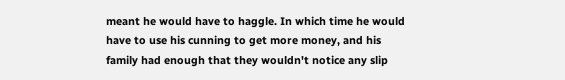meant he would have to haggle. In which time he would have to use his cunning to get more money, and his family had enough that they wouldn't notice any slip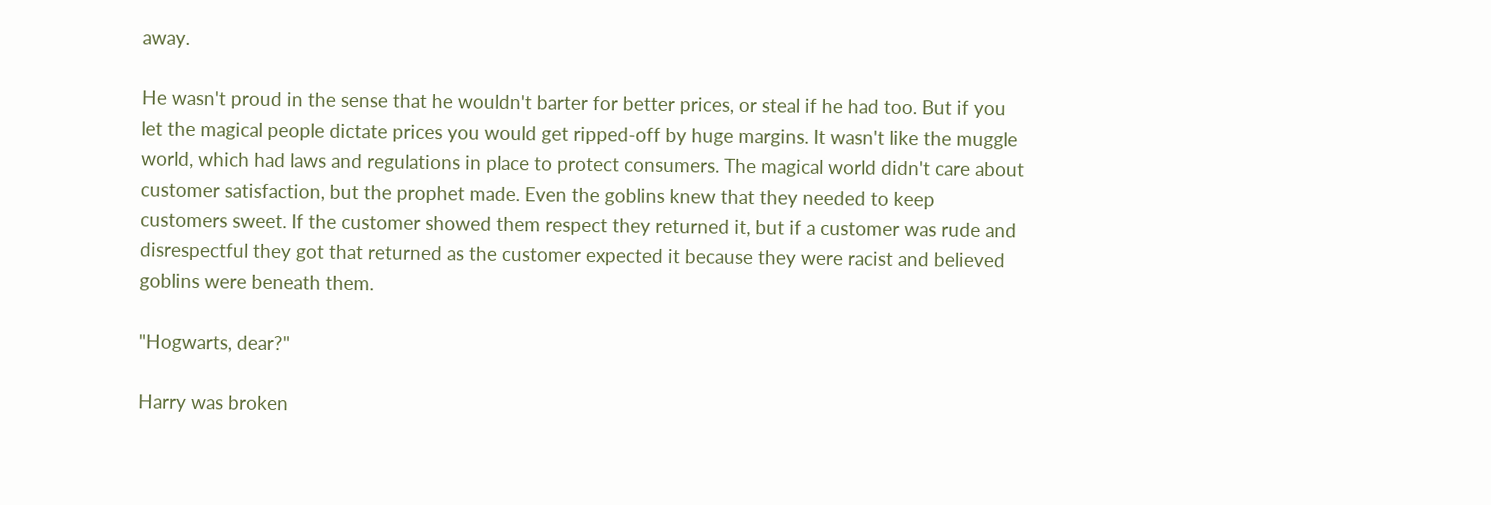away.

He wasn't proud in the sense that he wouldn't barter for better prices, or steal if he had too. But if you let the magical people dictate prices you would get ripped-off by huge margins. It wasn't like the muggle world, which had laws and regulations in place to protect consumers. The magical world didn't care about customer satisfaction, but the prophet made. Even the goblins knew that they needed to keep customers sweet. If the customer showed them respect they returned it, but if a customer was rude and disrespectful they got that returned as the customer expected it because they were racist and believed goblins were beneath them.

"Hogwarts, dear?"

Harry was broken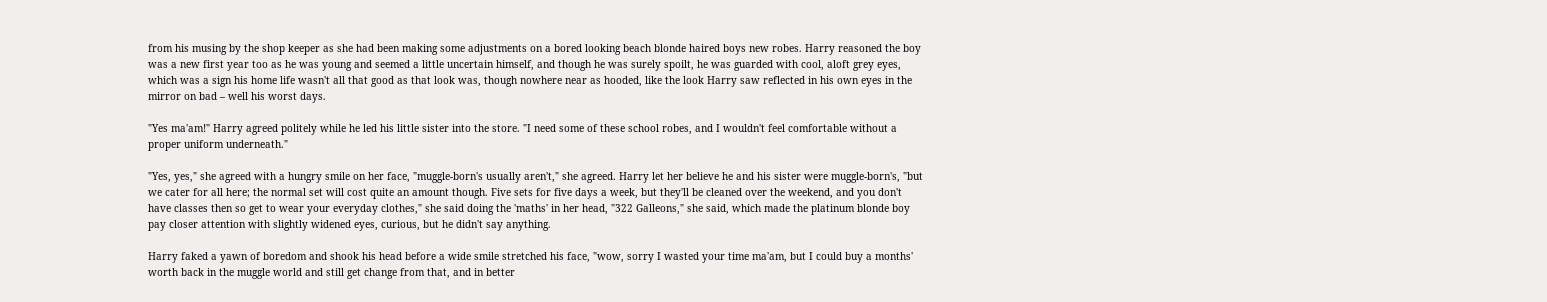from his musing by the shop keeper as she had been making some adjustments on a bored looking beach blonde haired boys new robes. Harry reasoned the boy was a new first year too as he was young and seemed a little uncertain himself, and though he was surely spoilt, he was guarded with cool, aloft grey eyes, which was a sign his home life wasn't all that good as that look was, though nowhere near as hooded, like the look Harry saw reflected in his own eyes in the mirror on bad – well his worst days.

"Yes ma'am!" Harry agreed politely while he led his little sister into the store. "I need some of these school robes, and I wouldn't feel comfortable without a proper uniform underneath."

"Yes, yes," she agreed with a hungry smile on her face, "muggle-born's usually aren't," she agreed. Harry let her believe he and his sister were muggle-born's, "but we cater for all here; the normal set will cost quite an amount though. Five sets for five days a week, but they'll be cleaned over the weekend, and you don't have classes then so get to wear your everyday clothes," she said doing the 'maths' in her head, "322 Galleons," she said, which made the platinum blonde boy pay closer attention with slightly widened eyes, curious, but he didn't say anything.

Harry faked a yawn of boredom and shook his head before a wide smile stretched his face, "wow, sorry I wasted your time ma'am, but I could buy a months' worth back in the muggle world and still get change from that, and in better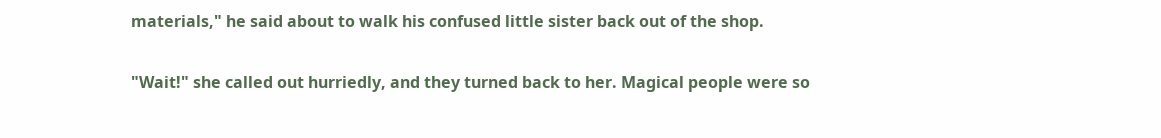materials," he said about to walk his confused little sister back out of the shop.

"Wait!" she called out hurriedly, and they turned back to her. Magical people were so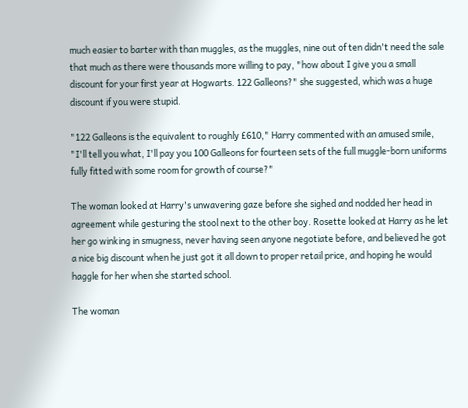much easier to barter with than muggles, as the muggles, nine out of ten didn't need the sale that much as there were thousands more willing to pay, "how about I give you a small discount for your first year at Hogwarts. 122 Galleons?" she suggested, which was a huge discount if you were stupid.

"122 Galleons is the equivalent to roughly £610," Harry commented with an amused smile, "I'll tell you what, I'll pay you 100 Galleons for fourteen sets of the full muggle-born uniforms fully fitted with some room for growth of course?"

The woman looked at Harry's unwavering gaze before she sighed and nodded her head in agreement while gesturing the stool next to the other boy. Rosette looked at Harry as he let her go winking in smugness, never having seen anyone negotiate before, and believed he got a nice big discount when he just got it all down to proper retail price, and hoping he would haggle for her when she started school.

The woman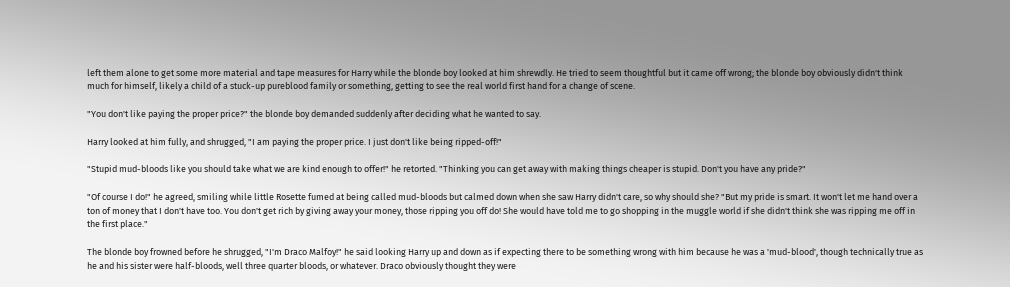left them alone to get some more material and tape measures for Harry while the blonde boy looked at him shrewdly. He tried to seem thoughtful but it came off wrong; the blonde boy obviously didn't think much for himself, likely a child of a stuck-up pureblood family or something, getting to see the real world first hand for a change of scene.

"You don't like paying the proper price?" the blonde boy demanded suddenly after deciding what he wanted to say.

Harry looked at him fully, and shrugged, "I am paying the proper price. I just don't like being ripped-off!"

"Stupid mud-bloods like you should take what we are kind enough to offer!" he retorted. "Thinking you can get away with making things cheaper is stupid. Don't you have any pride?"

"Of course I do!" he agreed, smiling while little Rosette fumed at being called mud-bloods but calmed down when she saw Harry didn't care, so why should she? "But my pride is smart. It won't let me hand over a ton of money that I don't have too. You don't get rich by giving away your money, those ripping you off do! She would have told me to go shopping in the muggle world if she didn't think she was ripping me off in the first place."

The blonde boy frowned before he shrugged, "I'm Draco Malfoy!" he said looking Harry up and down as if expecting there to be something wrong with him because he was a 'mud-blood', though technically true as he and his sister were half-bloods, well three quarter bloods, or whatever. Draco obviously thought they were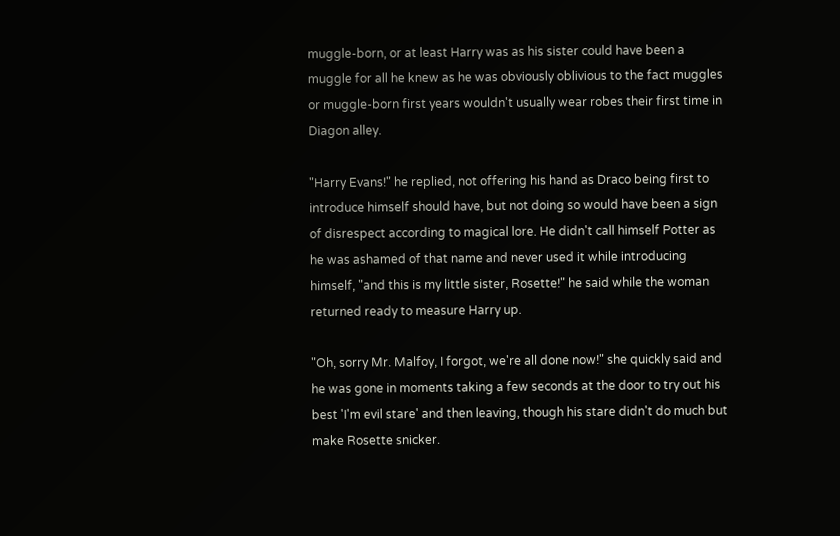muggle-born, or at least Harry was as his sister could have been a muggle for all he knew as he was obviously oblivious to the fact muggles or muggle-born first years wouldn't usually wear robes their first time in Diagon alley.

"Harry Evans!" he replied, not offering his hand as Draco being first to introduce himself should have, but not doing so would have been a sign of disrespect according to magical lore. He didn't call himself Potter as he was ashamed of that name and never used it while introducing himself, "and this is my little sister, Rosette!" he said while the woman returned ready to measure Harry up.

"Oh, sorry Mr. Malfoy, I forgot, we're all done now!" she quickly said and he was gone in moments taking a few seconds at the door to try out his best 'I'm evil stare' and then leaving, though his stare didn't do much but make Rosette snicker.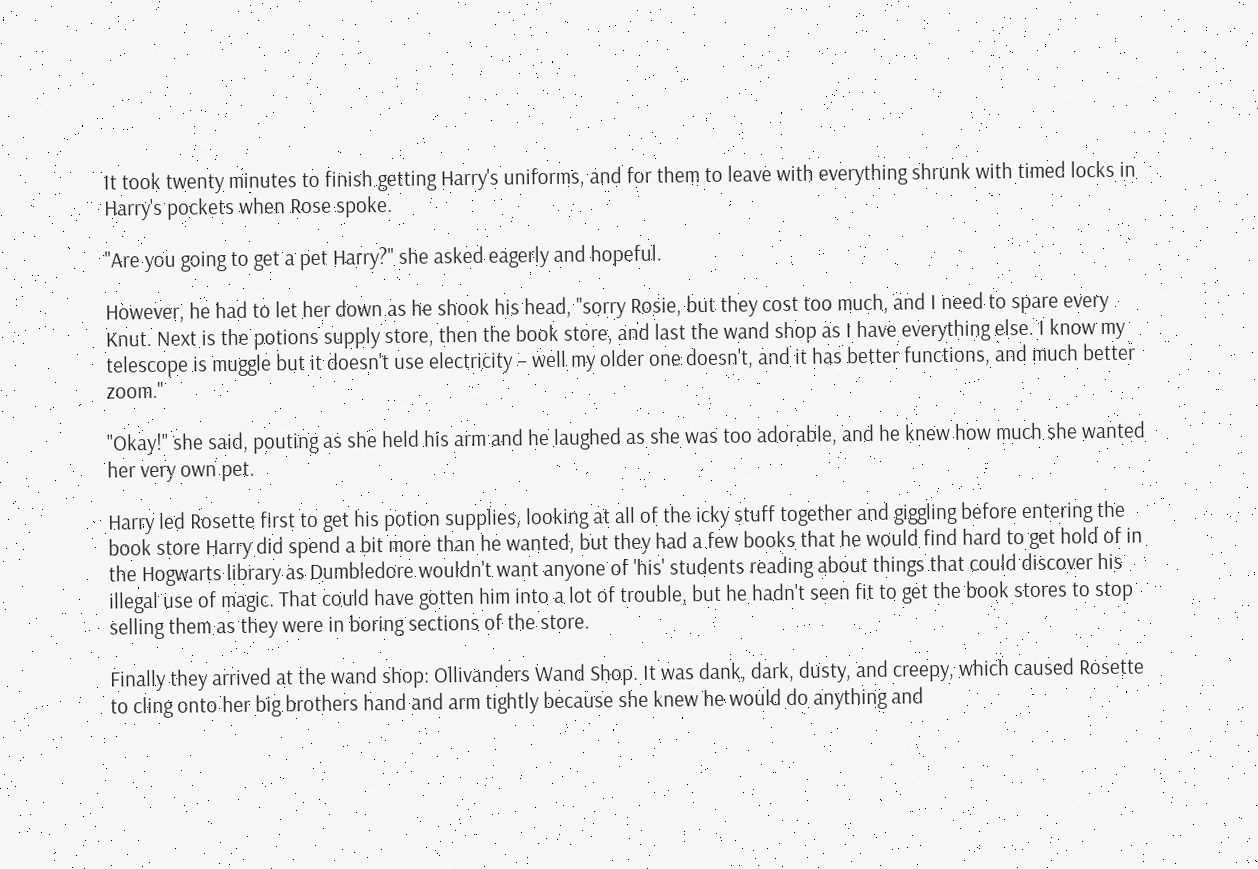It took twenty minutes to finish getting Harry's uniforms, and for them to leave with everything shrunk with timed locks in Harry's pockets when Rose spoke.

"Are you going to get a pet Harry?" she asked eagerly and hopeful.

However, he had to let her down as he shook his head, "sorry Rosie, but they cost too much, and I need to spare every Knut. Next is the potions supply store, then the book store, and last the wand shop as I have everything else. I know my telescope is muggle but it doesn't use electricity – well my older one doesn't, and it has better functions, and much better zoom."

"Okay!" she said, pouting as she held his arm and he laughed as she was too adorable, and he knew how much she wanted her very own pet.

Harry led Rosette first to get his potion supplies, looking at all of the icky stuff together and giggling before entering the book store Harry did spend a bit more than he wanted, but they had a few books that he would find hard to get hold of in the Hogwarts library as Dumbledore wouldn't want anyone of 'his' students reading about things that could discover his illegal use of magic. That could have gotten him into a lot of trouble, but he hadn't seen fit to get the book stores to stop selling them as they were in boring sections of the store.

Finally they arrived at the wand shop: Ollivanders Wand Shop. It was dank, dark, dusty, and creepy, which caused Rosette to cling onto her big brothers hand and arm tightly because she knew he would do anything and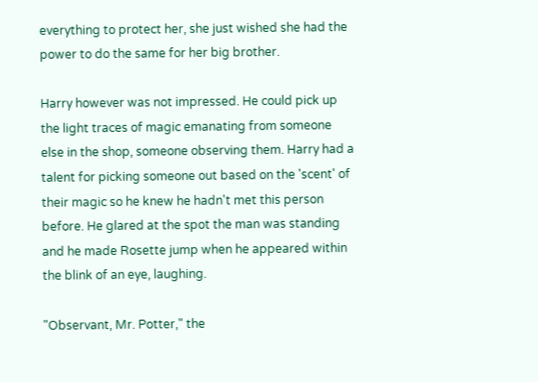everything to protect her, she just wished she had the power to do the same for her big brother.

Harry however was not impressed. He could pick up the light traces of magic emanating from someone else in the shop, someone observing them. Harry had a talent for picking someone out based on the 'scent' of their magic so he knew he hadn't met this person before. He glared at the spot the man was standing and he made Rosette jump when he appeared within the blink of an eye, laughing.

"Observant, Mr. Potter," the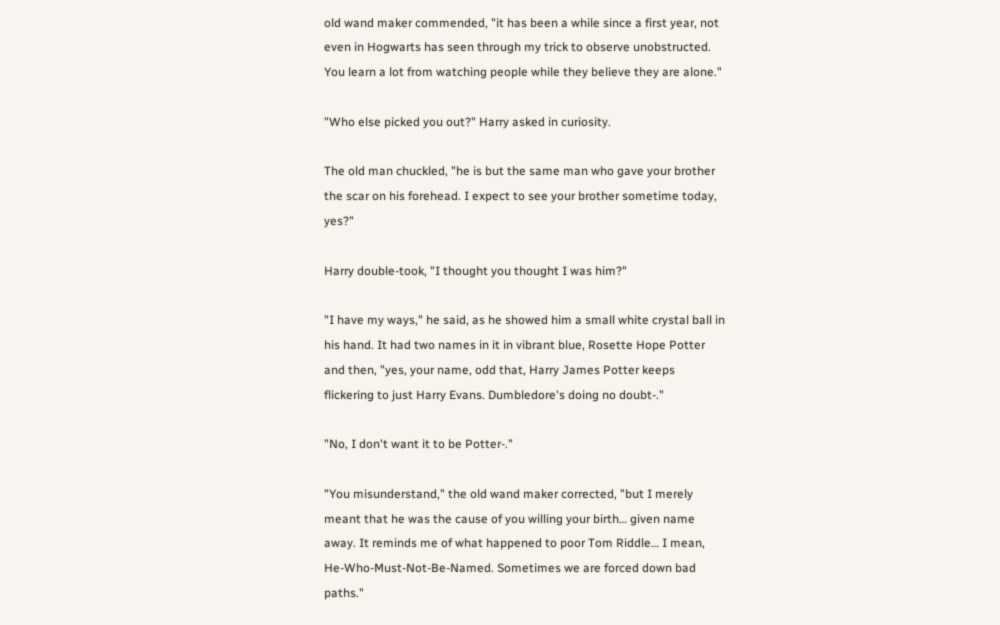old wand maker commended, "it has been a while since a first year, not even in Hogwarts has seen through my trick to observe unobstructed. You learn a lot from watching people while they believe they are alone."

"Who else picked you out?" Harry asked in curiosity.

The old man chuckled, "he is but the same man who gave your brother the scar on his forehead. I expect to see your brother sometime today, yes?"

Harry double-took, "I thought you thought I was him?"

"I have my ways," he said, as he showed him a small white crystal ball in his hand. It had two names in it in vibrant blue, Rosette Hope Potter and then, "yes, your name, odd that, Harry James Potter keeps flickering to just Harry Evans. Dumbledore's doing no doubt-."

"No, I don't want it to be Potter-."

"You misunderstand," the old wand maker corrected, "but I merely meant that he was the cause of you willing your birth… given name away. It reminds me of what happened to poor Tom Riddle… I mean, He-Who-Must-Not-Be-Named. Sometimes we are forced down bad paths."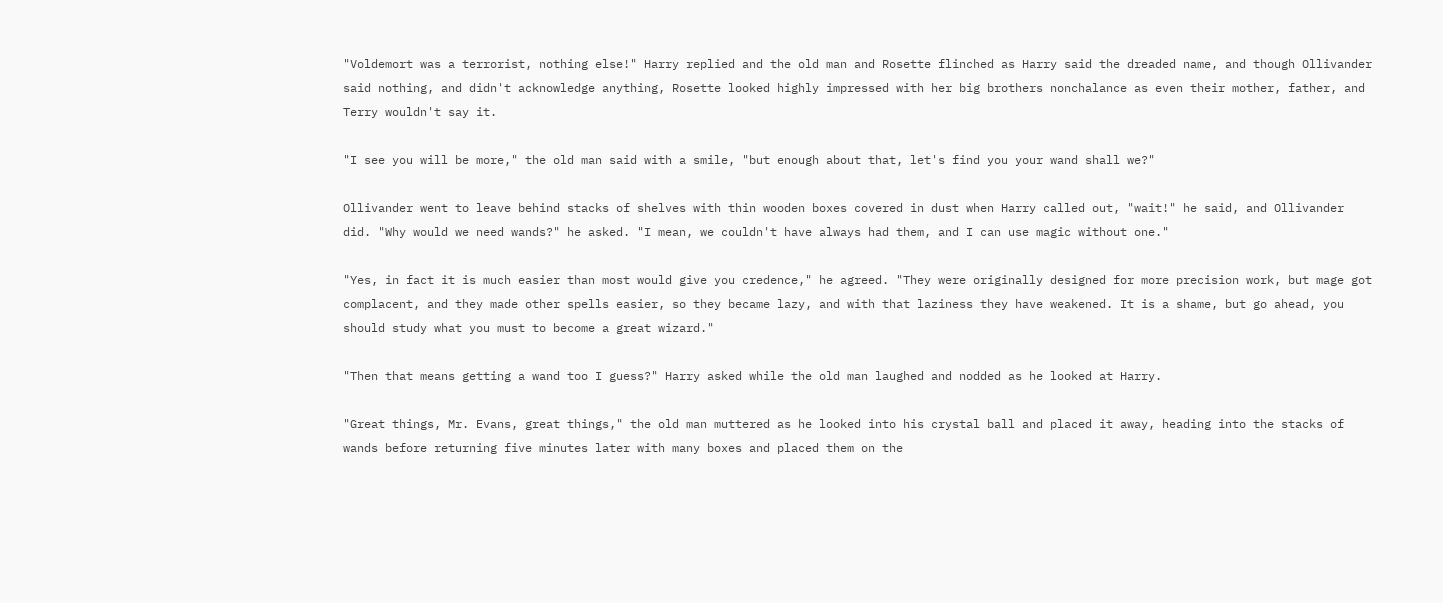"Voldemort was a terrorist, nothing else!" Harry replied and the old man and Rosette flinched as Harry said the dreaded name, and though Ollivander said nothing, and didn't acknowledge anything, Rosette looked highly impressed with her big brothers nonchalance as even their mother, father, and Terry wouldn't say it.

"I see you will be more," the old man said with a smile, "but enough about that, let's find you your wand shall we?"

Ollivander went to leave behind stacks of shelves with thin wooden boxes covered in dust when Harry called out, "wait!" he said, and Ollivander did. "Why would we need wands?" he asked. "I mean, we couldn't have always had them, and I can use magic without one."

"Yes, in fact it is much easier than most would give you credence," he agreed. "They were originally designed for more precision work, but mage got complacent, and they made other spells easier, so they became lazy, and with that laziness they have weakened. It is a shame, but go ahead, you should study what you must to become a great wizard."

"Then that means getting a wand too I guess?" Harry asked while the old man laughed and nodded as he looked at Harry.

"Great things, Mr. Evans, great things," the old man muttered as he looked into his crystal ball and placed it away, heading into the stacks of wands before returning five minutes later with many boxes and placed them on the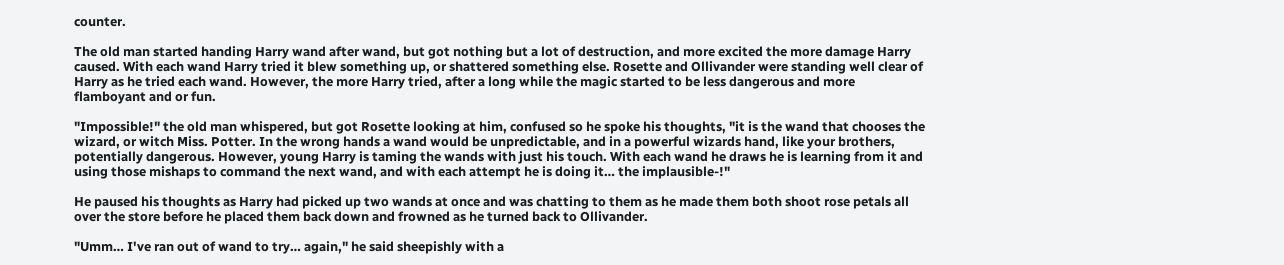counter.

The old man started handing Harry wand after wand, but got nothing but a lot of destruction, and more excited the more damage Harry caused. With each wand Harry tried it blew something up, or shattered something else. Rosette and Ollivander were standing well clear of Harry as he tried each wand. However, the more Harry tried, after a long while the magic started to be less dangerous and more flamboyant and or fun.

"Impossible!" the old man whispered, but got Rosette looking at him, confused so he spoke his thoughts, "it is the wand that chooses the wizard, or witch Miss. Potter. In the wrong hands a wand would be unpredictable, and in a powerful wizards hand, like your brothers, potentially dangerous. However, young Harry is taming the wands with just his touch. With each wand he draws he is learning from it and using those mishaps to command the next wand, and with each attempt he is doing it… the implausible-!"

He paused his thoughts as Harry had picked up two wands at once and was chatting to them as he made them both shoot rose petals all over the store before he placed them back down and frowned as he turned back to Ollivander.

"Umm… I've ran out of wand to try… again," he said sheepishly with a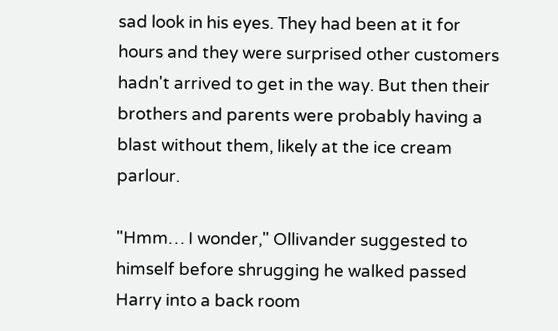sad look in his eyes. They had been at it for hours and they were surprised other customers hadn't arrived to get in the way. But then their brothers and parents were probably having a blast without them, likely at the ice cream parlour.

"Hmm… I wonder," Ollivander suggested to himself before shrugging he walked passed Harry into a back room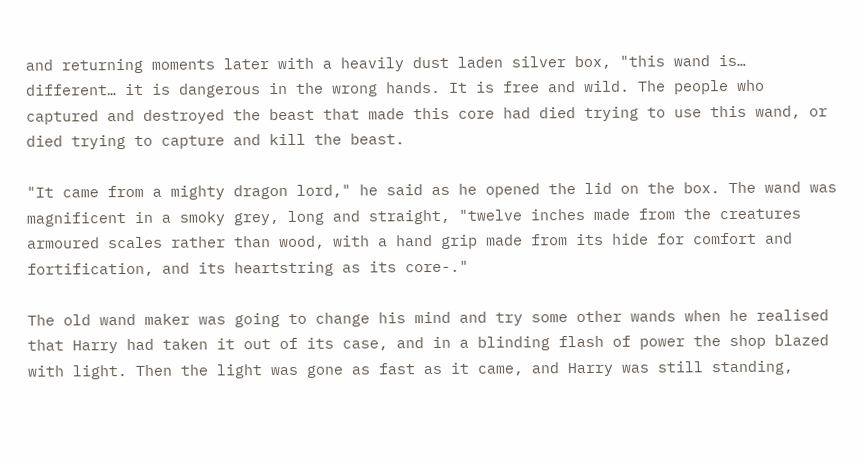and returning moments later with a heavily dust laden silver box, "this wand is… different… it is dangerous in the wrong hands. It is free and wild. The people who captured and destroyed the beast that made this core had died trying to use this wand, or died trying to capture and kill the beast.

"It came from a mighty dragon lord," he said as he opened the lid on the box. The wand was magnificent in a smoky grey, long and straight, "twelve inches made from the creatures armoured scales rather than wood, with a hand grip made from its hide for comfort and fortification, and its heartstring as its core-."

The old wand maker was going to change his mind and try some other wands when he realised that Harry had taken it out of its case, and in a blinding flash of power the shop blazed with light. Then the light was gone as fast as it came, and Harry was still standing,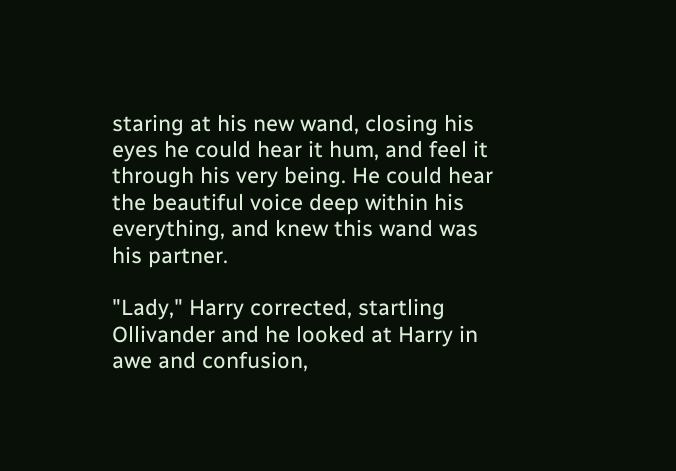staring at his new wand, closing his eyes he could hear it hum, and feel it through his very being. He could hear the beautiful voice deep within his everything, and knew this wand was his partner.

"Lady," Harry corrected, startling Ollivander and he looked at Harry in awe and confusion,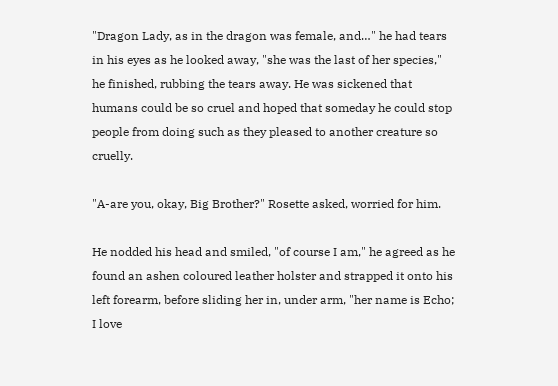"Dragon Lady, as in the dragon was female, and…" he had tears in his eyes as he looked away, "she was the last of her species," he finished, rubbing the tears away. He was sickened that humans could be so cruel and hoped that someday he could stop people from doing such as they pleased to another creature so cruelly.

"A-are you, okay, Big Brother?" Rosette asked, worried for him.

He nodded his head and smiled, "of course I am," he agreed as he found an ashen coloured leather holster and strapped it onto his left forearm, before sliding her in, under arm, "her name is Echo; I love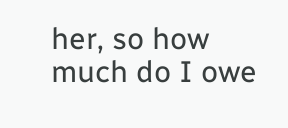her, so how much do I owe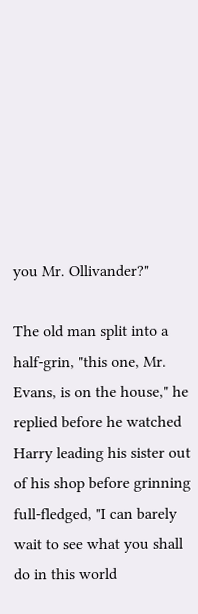you Mr. Ollivander?"

The old man split into a half-grin, "this one, Mr. Evans, is on the house," he replied before he watched Harry leading his sister out of his shop before grinning full-fledged, "I can barely wait to see what you shall do in this world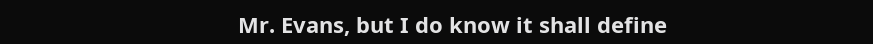Mr. Evans, but I do know it shall define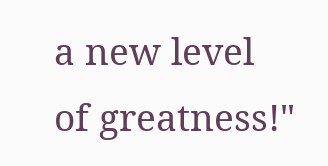a new level of greatness!"